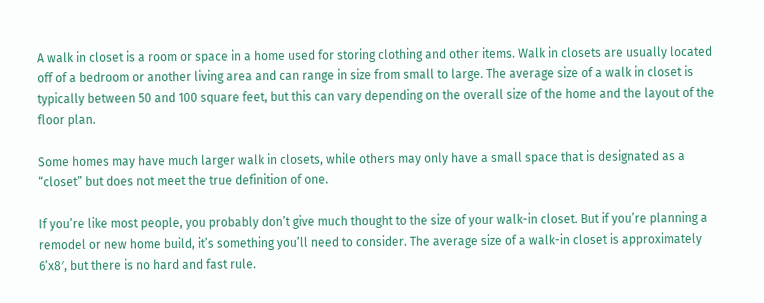A walk in closet is a room or space in a home used for storing clothing and other items. Walk in closets are usually located off of a bedroom or another living area and can range in size from small to large. The average size of a walk in closet is typically between 50 and 100 square feet, but this can vary depending on the overall size of the home and the layout of the floor plan.

Some homes may have much larger walk in closets, while others may only have a small space that is designated as a “closet” but does not meet the true definition of one.

If you’re like most people, you probably don’t give much thought to the size of your walk-in closet. But if you’re planning a remodel or new home build, it’s something you’ll need to consider. The average size of a walk-in closet is approximately 6’x8′, but there is no hard and fast rule.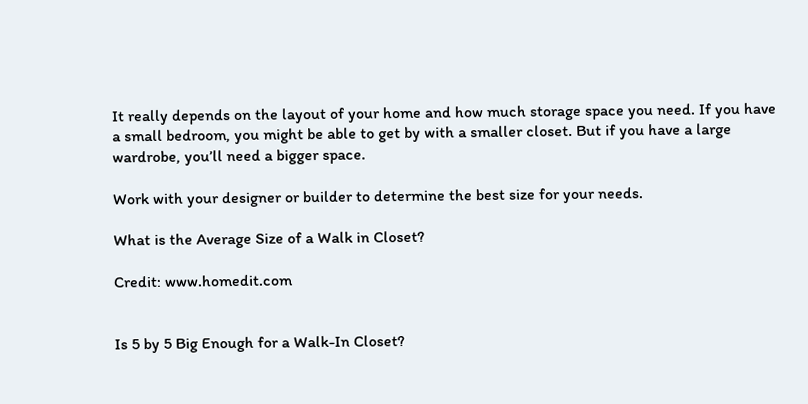It really depends on the layout of your home and how much storage space you need. If you have a small bedroom, you might be able to get by with a smaller closet. But if you have a large wardrobe, you’ll need a bigger space.

Work with your designer or builder to determine the best size for your needs.

What is the Average Size of a Walk in Closet?

Credit: www.homedit.com


Is 5 by 5 Big Enough for a Walk-In Closet?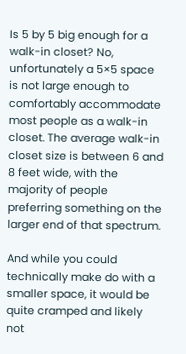Is 5 by 5 big enough for a walk-in closet? No, unfortunately a 5×5 space is not large enough to comfortably accommodate most people as a walk-in closet. The average walk-in closet size is between 6 and 8 feet wide, with the majority of people preferring something on the larger end of that spectrum.

And while you could technically make do with a smaller space, it would be quite cramped and likely not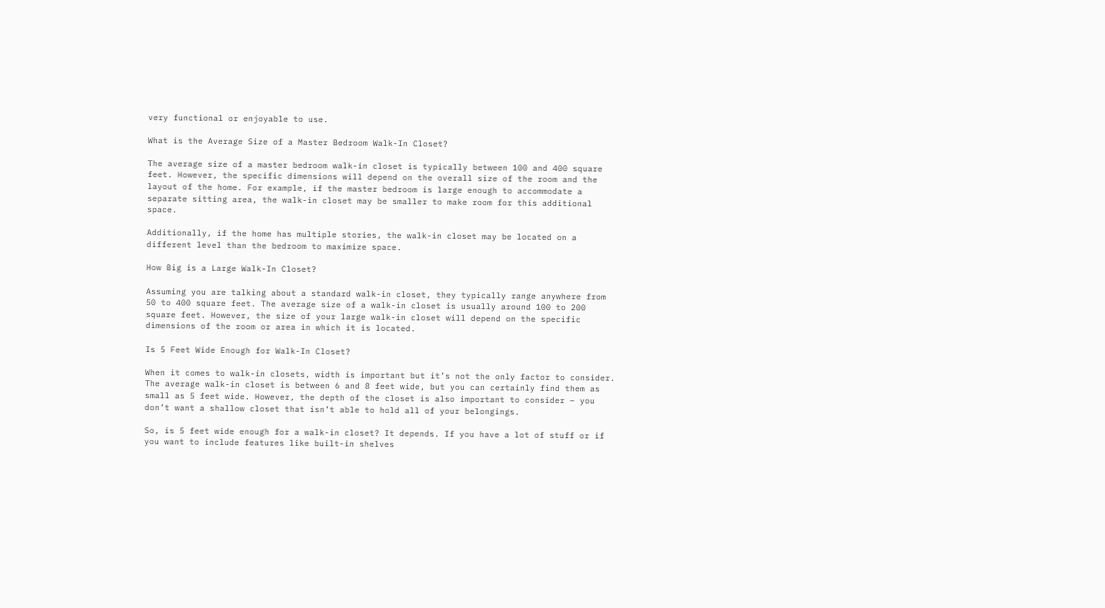very functional or enjoyable to use.

What is the Average Size of a Master Bedroom Walk-In Closet?

The average size of a master bedroom walk-in closet is typically between 100 and 400 square feet. However, the specific dimensions will depend on the overall size of the room and the layout of the home. For example, if the master bedroom is large enough to accommodate a separate sitting area, the walk-in closet may be smaller to make room for this additional space.

Additionally, if the home has multiple stories, the walk-in closet may be located on a different level than the bedroom to maximize space.

How Big is a Large Walk-In Closet?

Assuming you are talking about a standard walk-in closet, they typically range anywhere from 50 to 400 square feet. The average size of a walk-in closet is usually around 100 to 200 square feet. However, the size of your large walk-in closet will depend on the specific dimensions of the room or area in which it is located.

Is 5 Feet Wide Enough for Walk-In Closet?

When it comes to walk-in closets, width is important but it’s not the only factor to consider. The average walk-in closet is between 6 and 8 feet wide, but you can certainly find them as small as 5 feet wide. However, the depth of the closet is also important to consider – you don’t want a shallow closet that isn’t able to hold all of your belongings.

So, is 5 feet wide enough for a walk-in closet? It depends. If you have a lot of stuff or if you want to include features like built-in shelves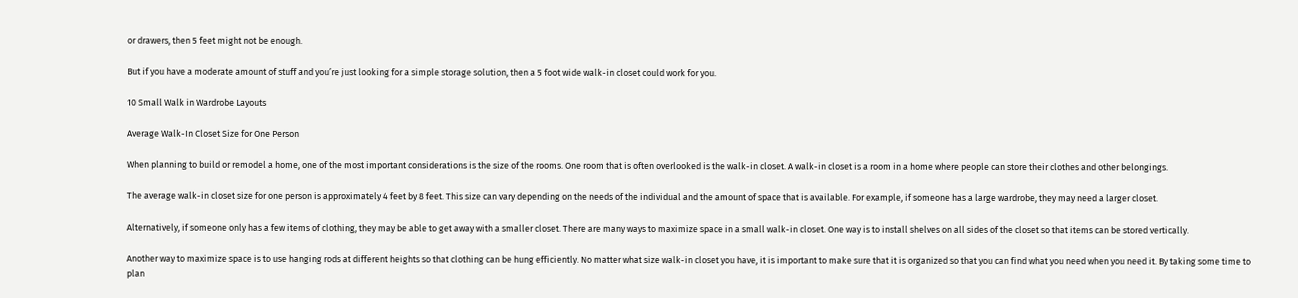or drawers, then 5 feet might not be enough.

But if you have a moderate amount of stuff and you’re just looking for a simple storage solution, then a 5 foot wide walk-in closet could work for you.

10 Small Walk in Wardrobe Layouts

Average Walk-In Closet Size for One Person

When planning to build or remodel a home, one of the most important considerations is the size of the rooms. One room that is often overlooked is the walk-in closet. A walk-in closet is a room in a home where people can store their clothes and other belongings.

The average walk-in closet size for one person is approximately 4 feet by 8 feet. This size can vary depending on the needs of the individual and the amount of space that is available. For example, if someone has a large wardrobe, they may need a larger closet.

Alternatively, if someone only has a few items of clothing, they may be able to get away with a smaller closet. There are many ways to maximize space in a small walk-in closet. One way is to install shelves on all sides of the closet so that items can be stored vertically.

Another way to maximize space is to use hanging rods at different heights so that clothing can be hung efficiently. No matter what size walk-in closet you have, it is important to make sure that it is organized so that you can find what you need when you need it. By taking some time to plan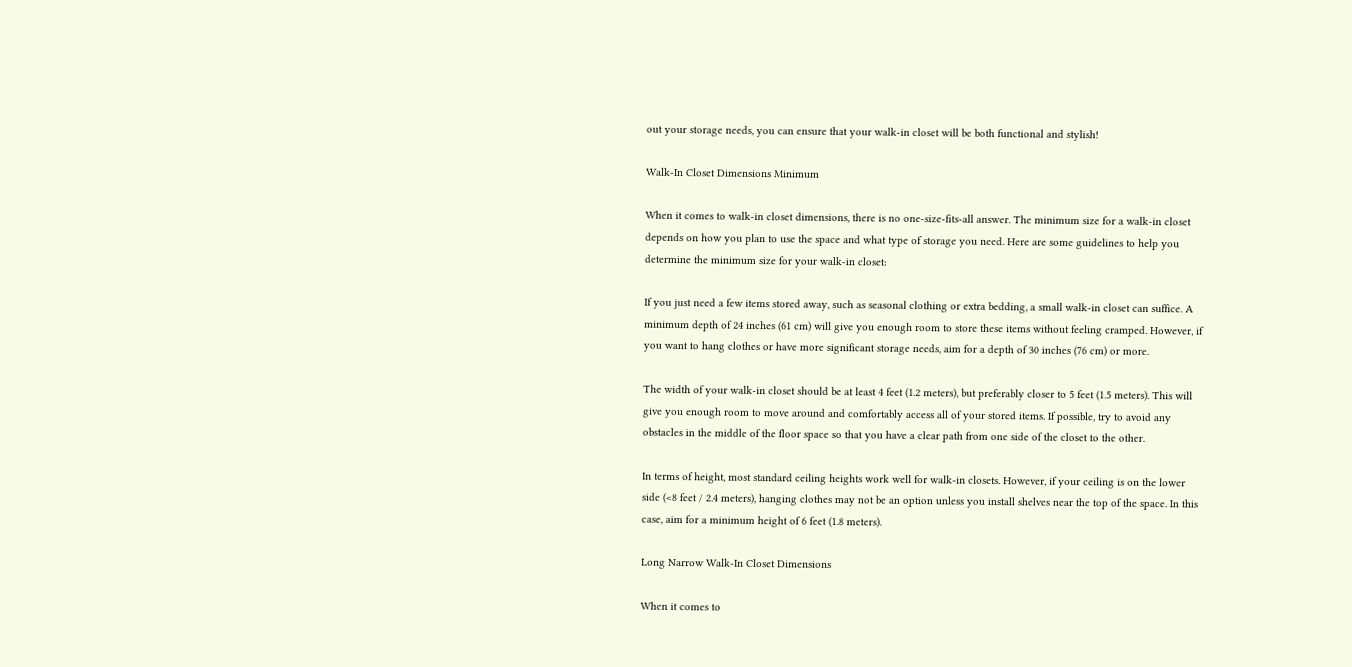out your storage needs, you can ensure that your walk-in closet will be both functional and stylish!

Walk-In Closet Dimensions Minimum

When it comes to walk-in closet dimensions, there is no one-size-fits-all answer. The minimum size for a walk-in closet depends on how you plan to use the space and what type of storage you need. Here are some guidelines to help you determine the minimum size for your walk-in closet:

If you just need a few items stored away, such as seasonal clothing or extra bedding, a small walk-in closet can suffice. A minimum depth of 24 inches (61 cm) will give you enough room to store these items without feeling cramped. However, if you want to hang clothes or have more significant storage needs, aim for a depth of 30 inches (76 cm) or more.

The width of your walk-in closet should be at least 4 feet (1.2 meters), but preferably closer to 5 feet (1.5 meters). This will give you enough room to move around and comfortably access all of your stored items. If possible, try to avoid any obstacles in the middle of the floor space so that you have a clear path from one side of the closet to the other.

In terms of height, most standard ceiling heights work well for walk-in closets. However, if your ceiling is on the lower side (<8 feet / 2.4 meters), hanging clothes may not be an option unless you install shelves near the top of the space. In this case, aim for a minimum height of 6 feet (1.8 meters).

Long Narrow Walk-In Closet Dimensions

When it comes to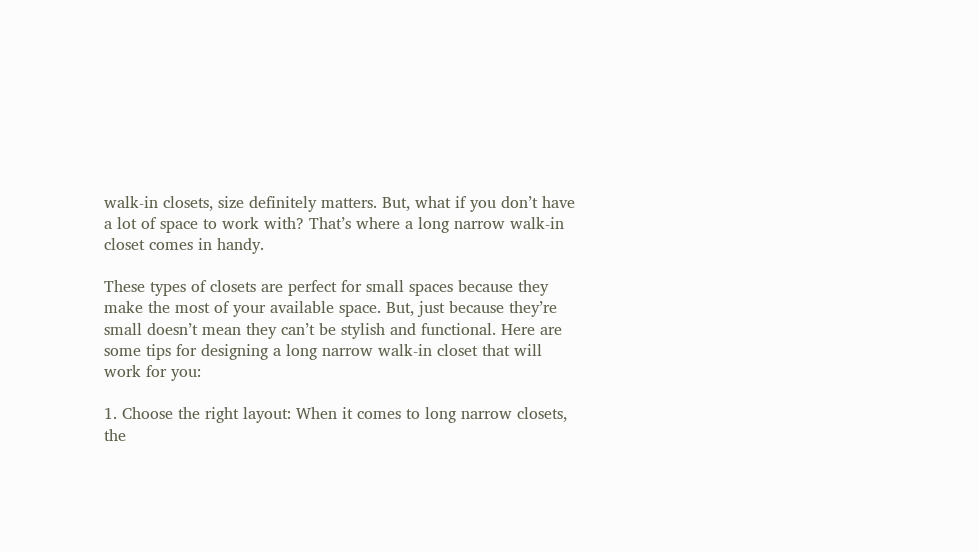walk-in closets, size definitely matters. But, what if you don’t have a lot of space to work with? That’s where a long narrow walk-in closet comes in handy.

These types of closets are perfect for small spaces because they make the most of your available space. But, just because they’re small doesn’t mean they can’t be stylish and functional. Here are some tips for designing a long narrow walk-in closet that will work for you:

1. Choose the right layout: When it comes to long narrow closets, the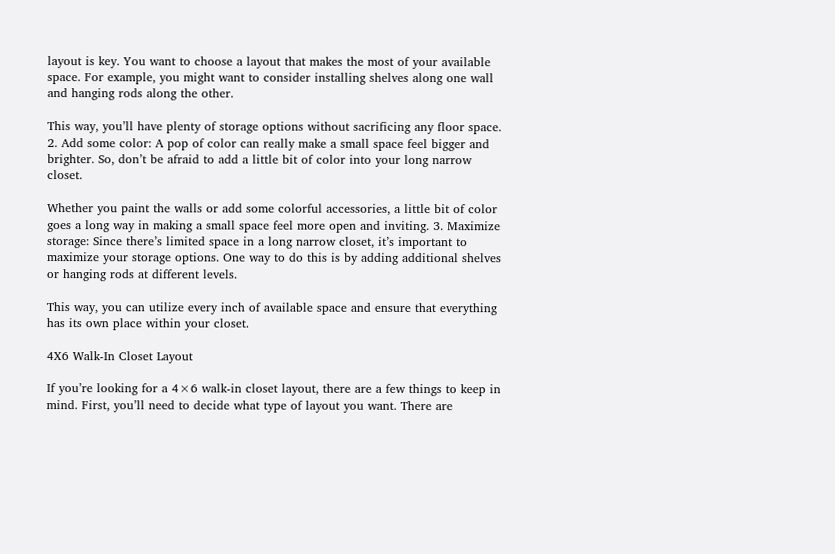layout is key. You want to choose a layout that makes the most of your available space. For example, you might want to consider installing shelves along one wall and hanging rods along the other.

This way, you’ll have plenty of storage options without sacrificing any floor space. 2. Add some color: A pop of color can really make a small space feel bigger and brighter. So, don’t be afraid to add a little bit of color into your long narrow closet.

Whether you paint the walls or add some colorful accessories, a little bit of color goes a long way in making a small space feel more open and inviting. 3. Maximize storage: Since there’s limited space in a long narrow closet, it’s important to maximize your storage options. One way to do this is by adding additional shelves or hanging rods at different levels.

This way, you can utilize every inch of available space and ensure that everything has its own place within your closet.

4X6 Walk-In Closet Layout

If you’re looking for a 4×6 walk-in closet layout, there are a few things to keep in mind. First, you’ll need to decide what type of layout you want. There are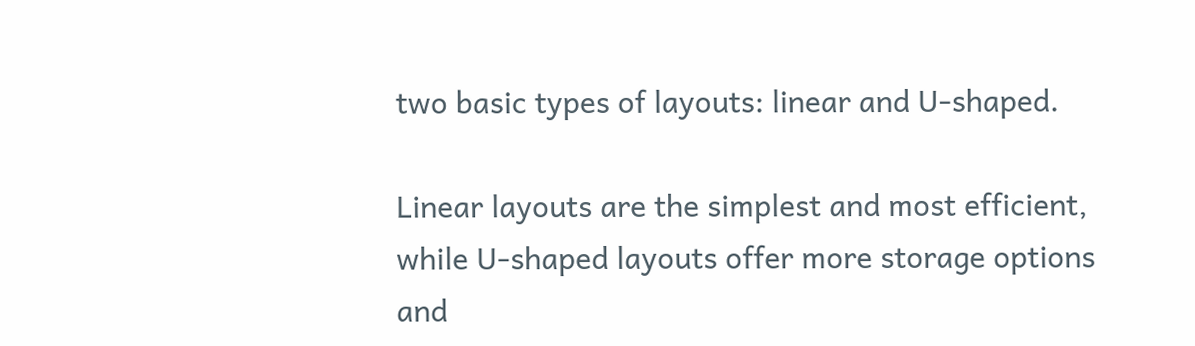two basic types of layouts: linear and U-shaped.

Linear layouts are the simplest and most efficient, while U-shaped layouts offer more storage options and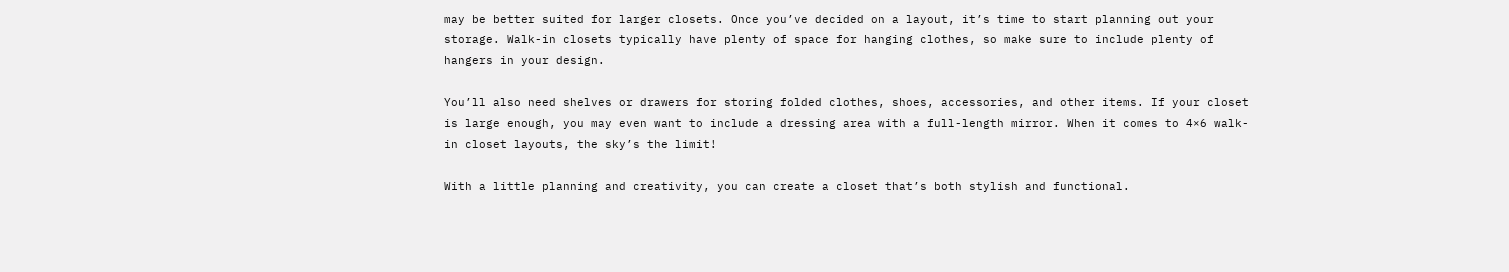may be better suited for larger closets. Once you’ve decided on a layout, it’s time to start planning out your storage. Walk-in closets typically have plenty of space for hanging clothes, so make sure to include plenty of hangers in your design.

You’ll also need shelves or drawers for storing folded clothes, shoes, accessories, and other items. If your closet is large enough, you may even want to include a dressing area with a full-length mirror. When it comes to 4×6 walk-in closet layouts, the sky’s the limit!

With a little planning and creativity, you can create a closet that’s both stylish and functional.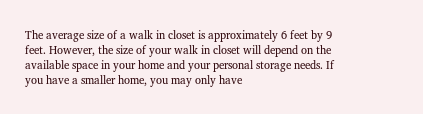The average size of a walk in closet is approximately 6 feet by 9 feet. However, the size of your walk in closet will depend on the available space in your home and your personal storage needs. If you have a smaller home, you may only have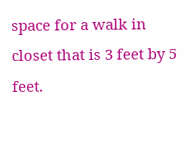space for a walk in closet that is 3 feet by 5 feet.